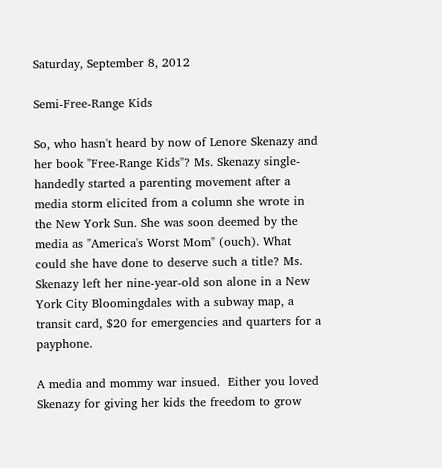Saturday, September 8, 2012

Semi-Free-Range Kids

So, who hasn't heard by now of Lenore Skenazy and her book "Free-Range Kids"? Ms. Skenazy single-handedly started a parenting movement after a media storm elicited from a column she wrote in the New York Sun. She was soon deemed by the media as "America's Worst Mom" (ouch). What could she have done to deserve such a title? Ms. Skenazy left her nine-year-old son alone in a New York City Bloomingdales with a subway map, a transit card, $20 for emergencies and quarters for a payphone.

A media and mommy war insued.  Either you loved Skenazy for giving her kids the freedom to grow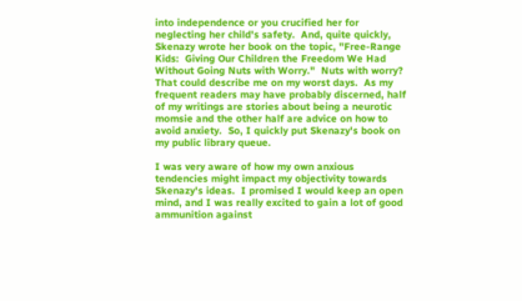into independence or you crucified her for neglecting her child's safety.  And, quite quickly, Skenazy wrote her book on the topic, "Free-Range Kids:  Giving Our Children the Freedom We Had Without Going Nuts with Worry."  Nuts with worry?  That could describe me on my worst days.  As my frequent readers may have probably discerned, half of my writings are stories about being a neurotic momsie and the other half are advice on how to avoid anxiety.  So, I quickly put Skenazy's book on my public library queue.

I was very aware of how my own anxious tendencies might impact my objectivity towards Skenazy's ideas.  I promised I would keep an open mind, and I was really excited to gain a lot of good ammunition against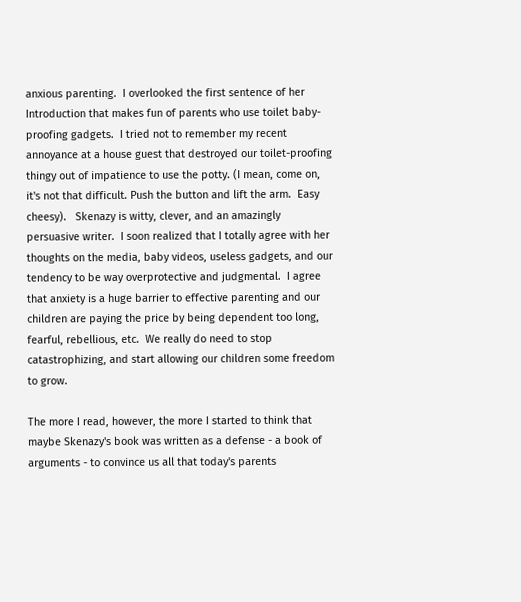anxious parenting.  I overlooked the first sentence of her Introduction that makes fun of parents who use toilet baby-proofing gadgets.  I tried not to remember my recent annoyance at a house guest that destroyed our toilet-proofing thingy out of impatience to use the potty. (I mean, come on, it's not that difficult. Push the button and lift the arm.  Easy cheesy).   Skenazy is witty, clever, and an amazingly persuasive writer.  I soon realized that I totally agree with her thoughts on the media, baby videos, useless gadgets, and our tendency to be way overprotective and judgmental.  I agree that anxiety is a huge barrier to effective parenting and our children are paying the price by being dependent too long, fearful, rebellious, etc.  We really do need to stop catastrophizing, and start allowing our children some freedom to grow.

The more I read, however, the more I started to think that maybe Skenazy's book was written as a defense - a book of arguments - to convince us all that today's parents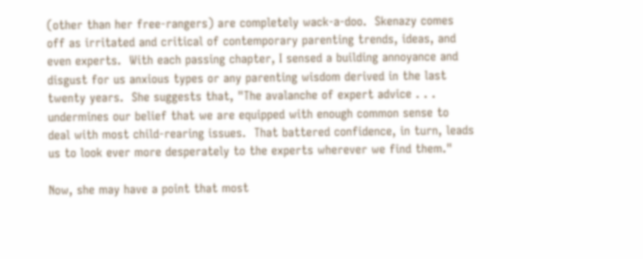(other than her free-rangers) are completely wack-a-doo.  Skenazy comes off as irritated and critical of contemporary parenting trends, ideas, and even experts.  With each passing chapter, I sensed a building annoyance and disgust for us anxious types or any parenting wisdom derived in the last twenty years.  She suggests that, "The avalanche of expert advice . . . undermines our belief that we are equipped with enough common sense to deal with most child-rearing issues.  That battered confidence, in turn, leads us to look ever more desperately to the experts wherever we find them."

Now, she may have a point that most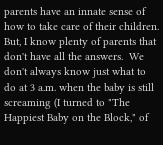parents have an innate sense of how to take care of their children.  But, I know plenty of parents that don't have all the answers.  We don't always know just what to do at 3 a.m. when the baby is still screaming (I turned to "The Happiest Baby on the Block," of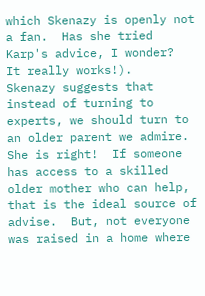which Skenazy is openly not a fan.  Has she tried Karp's advice, I wonder?  It really works!).    Skenazy suggests that instead of turning to experts, we should turn to an older parent we admire.  She is right!  If someone has access to a skilled older mother who can help, that is the ideal source of advise.  But, not everyone was raised in a home where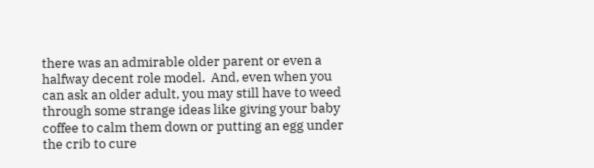there was an admirable older parent or even a halfway decent role model.  And, even when you can ask an older adult, you may still have to weed through some strange ideas like giving your baby coffee to calm them down or putting an egg under the crib to cure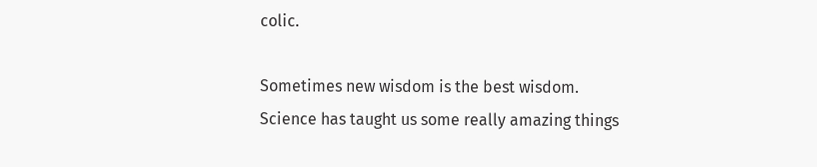colic.

Sometimes new wisdom is the best wisdom.  Science has taught us some really amazing things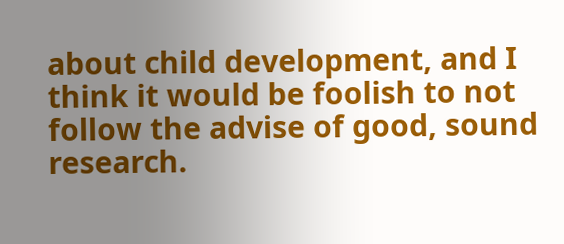about child development, and I think it would be foolish to not follow the advise of good, sound research.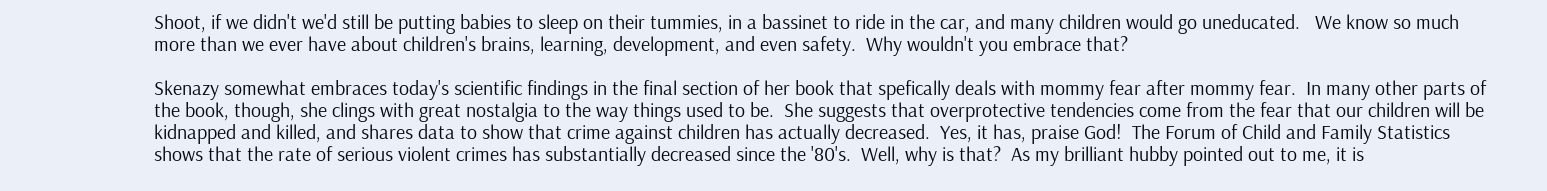Shoot, if we didn't we'd still be putting babies to sleep on their tummies, in a bassinet to ride in the car, and many children would go uneducated.   We know so much more than we ever have about children's brains, learning, development, and even safety.  Why wouldn't you embrace that?

Skenazy somewhat embraces today's scientific findings in the final section of her book that spefically deals with mommy fear after mommy fear.  In many other parts of the book, though, she clings with great nostalgia to the way things used to be.  She suggests that overprotective tendencies come from the fear that our children will be kidnapped and killed, and shares data to show that crime against children has actually decreased.  Yes, it has, praise God!  The Forum of Child and Family Statistics shows that the rate of serious violent crimes has substantially decreased since the '80's.  Well, why is that?  As my brilliant hubby pointed out to me, it is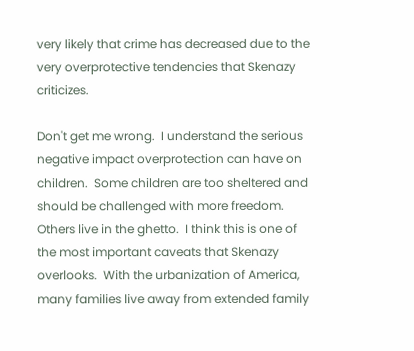very likely that crime has decreased due to the very overprotective tendencies that Skenazy criticizes.

Don't get me wrong.  I understand the serious negative impact overprotection can have on children.  Some children are too sheltered and should be challenged with more freedom.  Others live in the ghetto.  I think this is one of the most important caveats that Skenazy overlooks.  With the urbanization of America, many families live away from extended family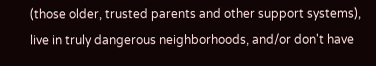(those older, trusted parents and other support systems), live in truly dangerous neighborhoods, and/or don't have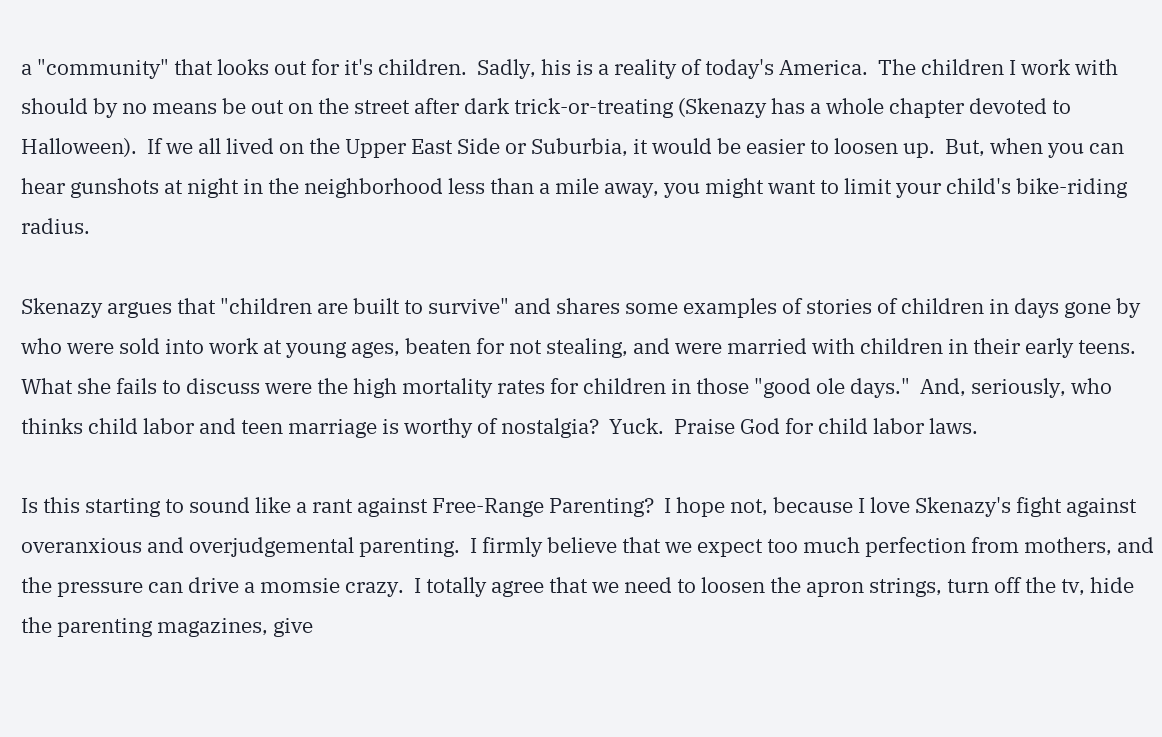a "community" that looks out for it's children.  Sadly, his is a reality of today's America.  The children I work with should by no means be out on the street after dark trick-or-treating (Skenazy has a whole chapter devoted to Halloween).  If we all lived on the Upper East Side or Suburbia, it would be easier to loosen up.  But, when you can hear gunshots at night in the neighborhood less than a mile away, you might want to limit your child's bike-riding radius.

Skenazy argues that "children are built to survive" and shares some examples of stories of children in days gone by who were sold into work at young ages, beaten for not stealing, and were married with children in their early teens.  What she fails to discuss were the high mortality rates for children in those "good ole days."  And, seriously, who thinks child labor and teen marriage is worthy of nostalgia?  Yuck.  Praise God for child labor laws.

Is this starting to sound like a rant against Free-Range Parenting?  I hope not, because I love Skenazy's fight against overanxious and overjudgemental parenting.  I firmly believe that we expect too much perfection from mothers, and the pressure can drive a momsie crazy.  I totally agree that we need to loosen the apron strings, turn off the tv, hide the parenting magazines, give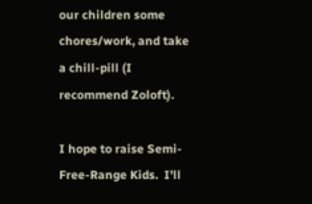our children some chores/work, and take a chill-pill (I recommend Zoloft).

I hope to raise Semi-Free-Range Kids.  I'll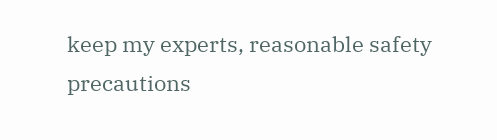keep my experts, reasonable safety precautions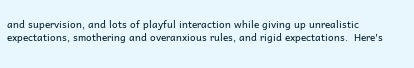and supervision, and lots of playful interaction while giving up unrealistic expectations, smothering and overanxious rules, and rigid expectations.  Here's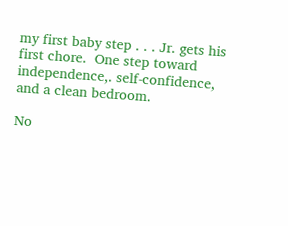my first baby step . . . Jr. gets his first chore.  One step toward independence,. self-confidence, and a clean bedroom.

No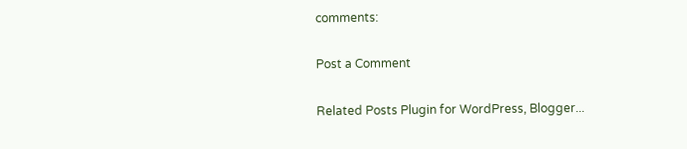comments:

Post a Comment

Related Posts Plugin for WordPress, Blogger...